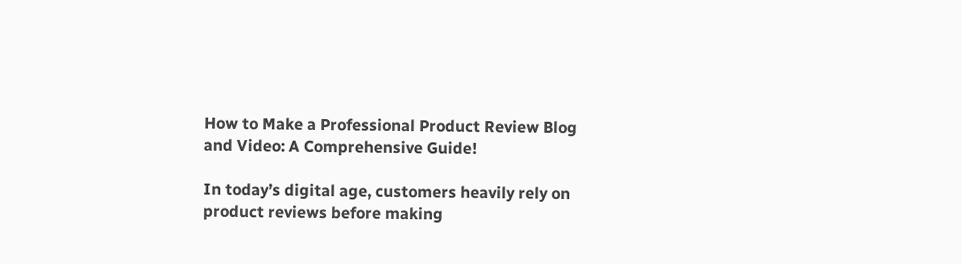How to Make a Professional Product Review Blog and Video: A Comprehensive Guide!

In today’s digital age, customers heavily rely on product reviews before making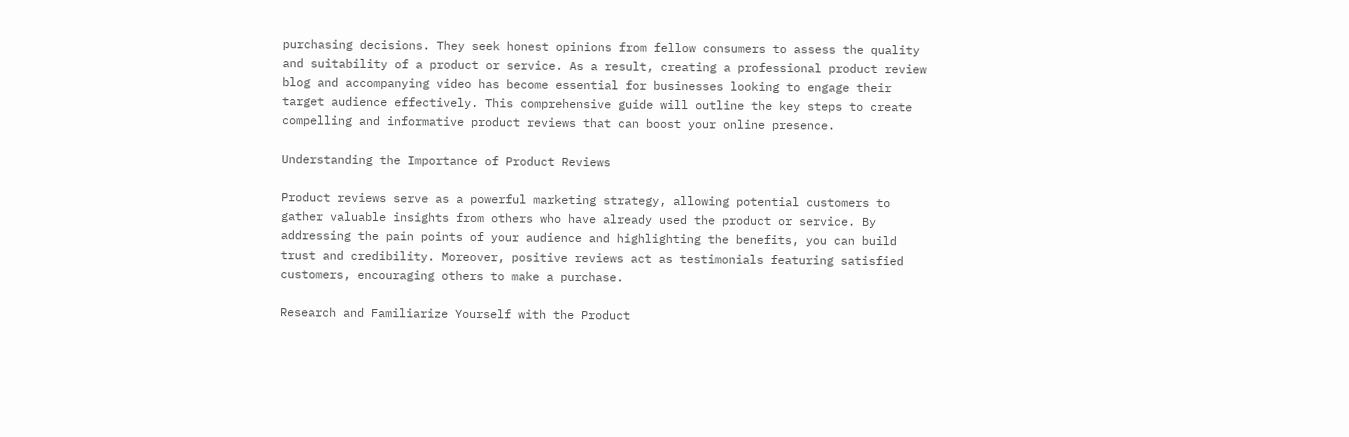purchasing decisions. They seek honest opinions from fellow consumers to assess the quality and suitability of a product or service. As a result, creating a professional product review blog and accompanying video has become essential for businesses looking to engage their target audience effectively. This comprehensive guide will outline the key steps to create compelling and informative product reviews that can boost your online presence.

Understanding the Importance of Product Reviews

Product reviews serve as a powerful marketing strategy, allowing potential customers to gather valuable insights from others who have already used the product or service. By addressing the pain points of your audience and highlighting the benefits, you can build trust and credibility. Moreover, positive reviews act as testimonials featuring satisfied customers, encouraging others to make a purchase.

Research and Familiarize Yourself with the Product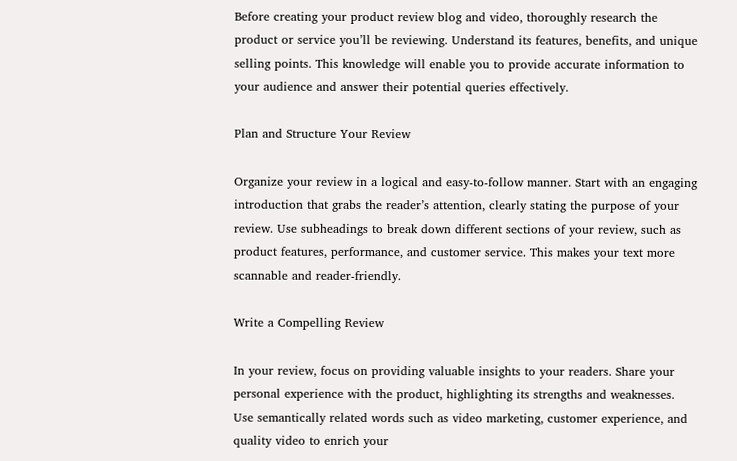Before creating your product review blog and video, thoroughly research the product or service you’ll be reviewing. Understand its features, benefits, and unique selling points. This knowledge will enable you to provide accurate information to your audience and answer their potential queries effectively.

Plan and Structure Your Review

Organize your review in a logical and easy-to-follow manner. Start with an engaging introduction that grabs the reader’s attention, clearly stating the purpose of your review. Use subheadings to break down different sections of your review, such as product features, performance, and customer service. This makes your text more scannable and reader-friendly.

Write a Compelling Review

In your review, focus on providing valuable insights to your readers. Share your personal experience with the product, highlighting its strengths and weaknesses. Use semantically related words such as video marketing, customer experience, and quality video to enrich your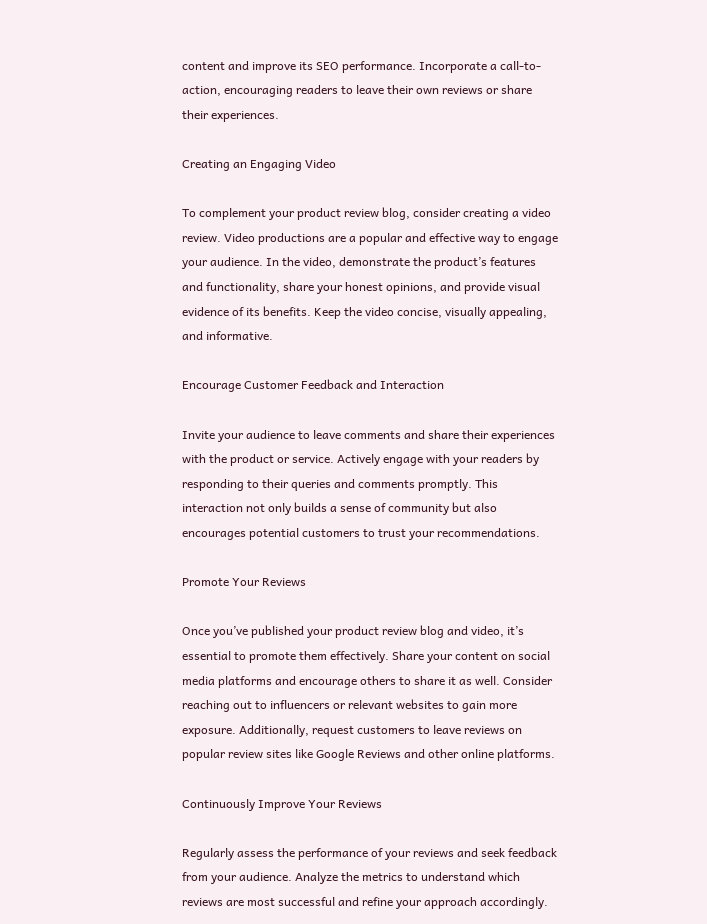content and improve its SEO performance. Incorporate a call-to-action, encouraging readers to leave their own reviews or share their experiences.

Creating an Engaging Video

To complement your product review blog, consider creating a video review. Video productions are a popular and effective way to engage your audience. In the video, demonstrate the product’s features and functionality, share your honest opinions, and provide visual evidence of its benefits. Keep the video concise, visually appealing, and informative.

Encourage Customer Feedback and Interaction

Invite your audience to leave comments and share their experiences with the product or service. Actively engage with your readers by responding to their queries and comments promptly. This interaction not only builds a sense of community but also encourages potential customers to trust your recommendations.

Promote Your Reviews

Once you’ve published your product review blog and video, it’s essential to promote them effectively. Share your content on social media platforms and encourage others to share it as well. Consider reaching out to influencers or relevant websites to gain more exposure. Additionally, request customers to leave reviews on popular review sites like Google Reviews and other online platforms.

Continuously Improve Your Reviews

Regularly assess the performance of your reviews and seek feedback from your audience. Analyze the metrics to understand which reviews are most successful and refine your approach accordingly.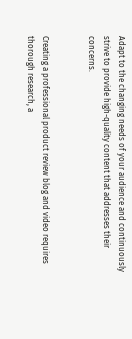Adapt to the changing needs of your audience and continuously strive to provide high-quality content that addresses their concerns.


Creating a professional product review blog and video requires thorough research, a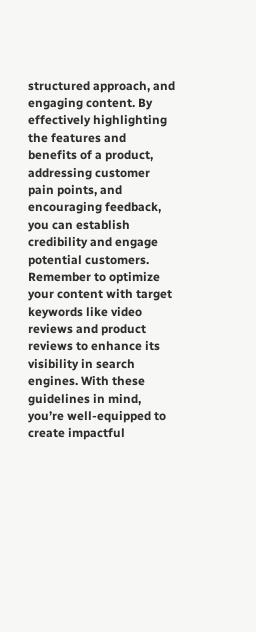structured approach, and engaging content. By effectively highlighting the features and benefits of a product, addressing customer pain points, and encouraging feedback, you can establish credibility and engage potential customers. Remember to optimize your content with target keywords like video reviews and product reviews to enhance its visibility in search engines. With these guidelines in mind, you’re well-equipped to create impactful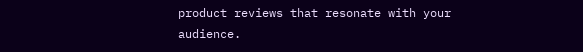product reviews that resonate with your audience.